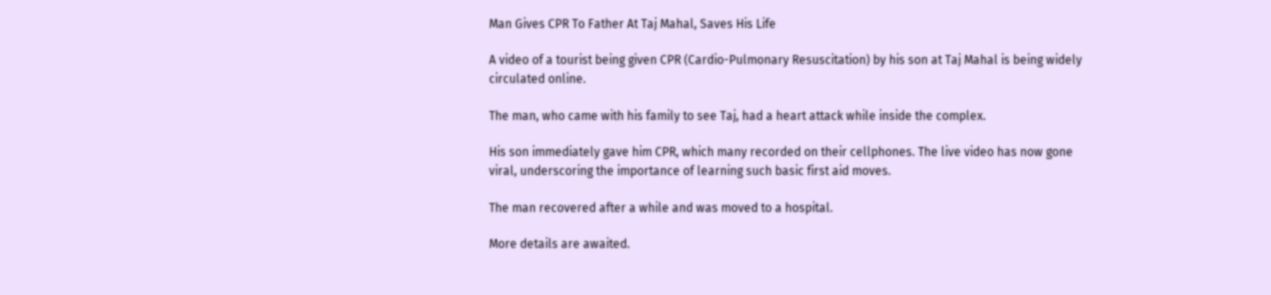Man Gives CPR To Father At Taj Mahal, Saves His Life

A video of a tourist being given CPR (Cardio-Pulmonary Resuscitation) by his son at Taj Mahal is being widely circulated online.

The man, who came with his family to see Taj, had a heart attack while inside the complex.

His son immediately gave him CPR, which many recorded on their cellphones. The live video has now gone viral, underscoring the importance of learning such basic first aid moves.

The man recovered after a while and was moved to a hospital.

More details are awaited.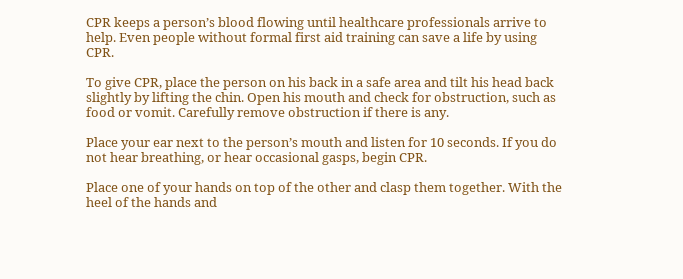CPR keeps a person’s blood flowing until healthcare professionals arrive to help. Even people without formal first aid training can save a life by using CPR.

To give CPR, place the person on his back in a safe area and tilt his head back slightly by lifting the chin. Open his mouth and check for obstruction, such as food or vomit. Carefully remove obstruction if there is any.

Place your ear next to the person’s mouth and listen for 10 seconds. If you do not hear breathing, or hear occasional gasps, begin CPR.

Place one of your hands on top of the other and clasp them together. With the heel of the hands and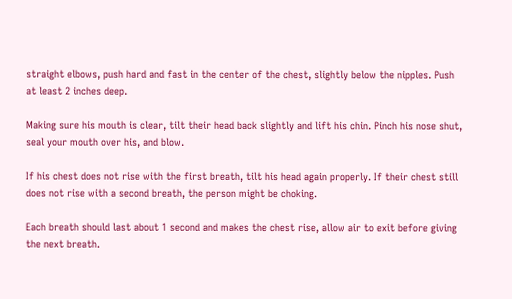straight elbows, push hard and fast in the center of the chest, slightly below the nipples. Push at least 2 inches deep.

Making sure his mouth is clear, tilt their head back slightly and lift his chin. Pinch his nose shut, seal your mouth over his, and blow.

If his chest does not rise with the first breath, tilt his head again properly. If their chest still does not rise with a second breath, the person might be choking.

Each breath should last about 1 second and makes the chest rise, allow air to exit before giving the next breath.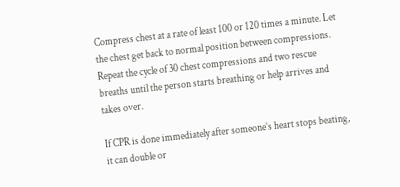Compress chest at a rate of least 100 or 120 times a minute. Let the chest get back to normal position between compressions. Repeat the cycle of 30 chest compressions and two rescue breaths until the person starts breathing or help arrives and takes over.

If CPR is done immediately after someone’s heart stops beating, it can double or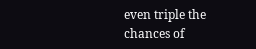even triple the chances of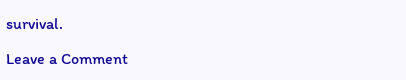survival.

Leave a Comment